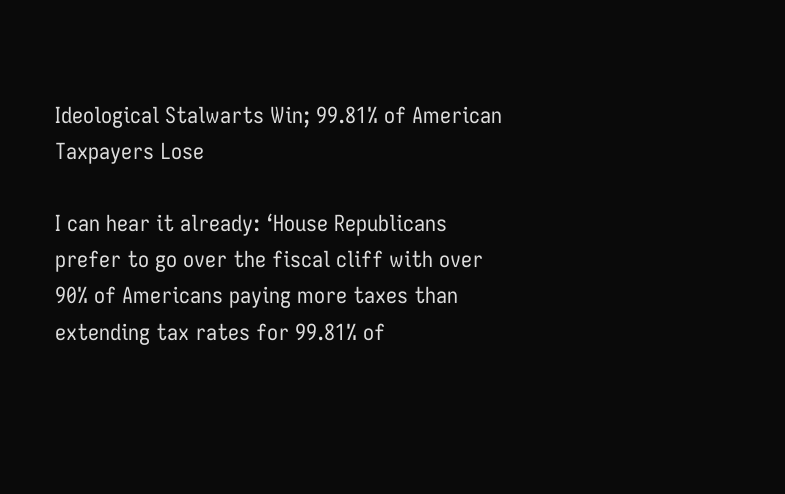Ideological Stalwarts Win; 99.81% of American Taxpayers Lose

I can hear it already: ‘House Republicans prefer to go over the fiscal cliff with over 90% of Americans paying more taxes than extending tax rates for 99.81% of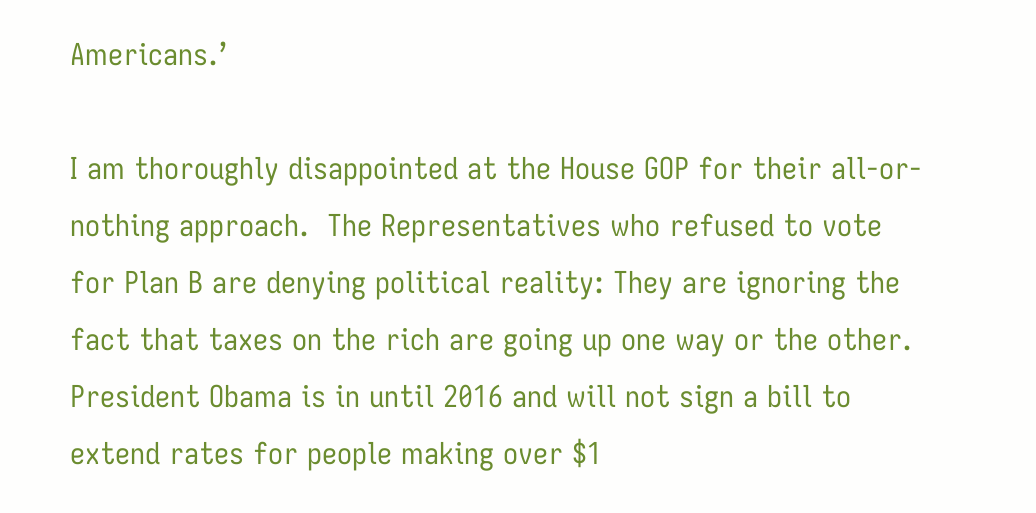Americans.’

I am thoroughly disappointed at the House GOP for their all-or-nothing approach.  The Representatives who refused to vote for Plan B are denying political reality: They are ignoring the fact that taxes on the rich are going up one way or the other. President Obama is in until 2016 and will not sign a bill to extend rates for people making over $1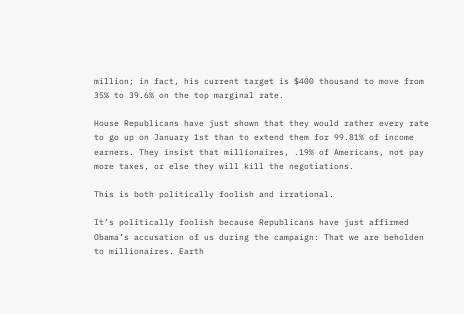million; in fact, his current target is $400 thousand to move from 35% to 39.6% on the top marginal rate.

House Republicans have just shown that they would rather every rate to go up on January 1st than to extend them for 99.81% of income earners. They insist that millionaires, .19% of Americans, not pay more taxes, or else they will kill the negotiations.

This is both politically foolish and irrational.

It’s politically foolish because Republicans have just affirmed Obama’s accusation of us during the campaign: That we are beholden to millionaires. Earth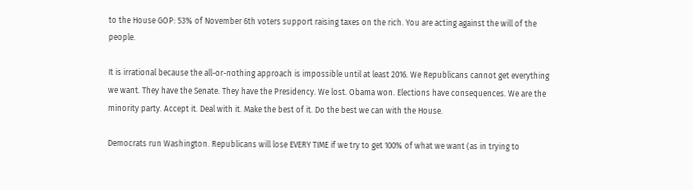to the House GOP: 53% of November 6th voters support raising taxes on the rich. You are acting against the will of the people.

It is irrational because the all-or-nothing approach is impossible until at least 2016. We Republicans cannot get everything we want. They have the Senate. They have the Presidency. We lost. Obama won. Elections have consequences. We are the minority party. Accept it. Deal with it. Make the best of it. Do the best we can with the House.

Democrats run Washington. Republicans will lose EVERY TIME if we try to get 100% of what we want (as in trying to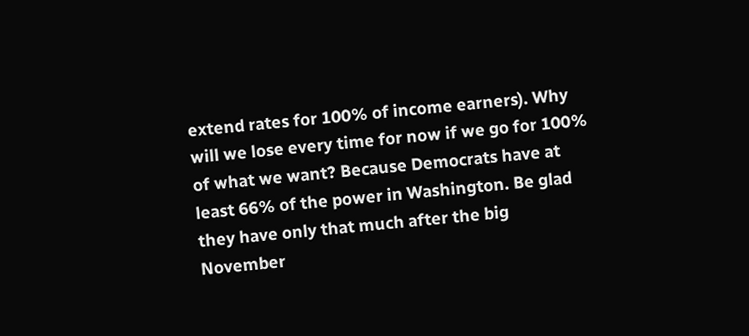extend rates for 100% of income earners). Why will we lose every time for now if we go for 100% of what we want? Because Democrats have at least 66% of the power in Washington. Be glad they have only that much after the big November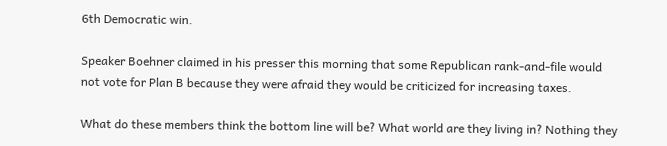6th Democratic win.

Speaker Boehner claimed in his presser this morning that some Republican rank-and-file would not vote for Plan B because they were afraid they would be criticized for increasing taxes.

What do these members think the bottom line will be? What world are they living in? Nothing they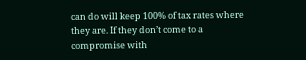can do will keep 100% of tax rates where they are. If they don’t come to a compromise with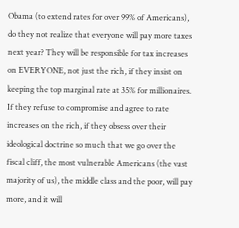Obama (to extend rates for over 99% of Americans), do they not realize that everyone will pay more taxes next year? They will be responsible for tax increases on EVERYONE, not just the rich, if they insist on keeping the top marginal rate at 35% for millionaires. If they refuse to compromise and agree to rate increases on the rich, if they obsess over their ideological doctrine so much that we go over the fiscal cliff, the most vulnerable Americans (the vast majority of us), the middle class and the poor, will pay more, and it will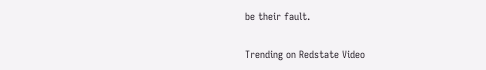be their fault.

Trending on Redstate Video